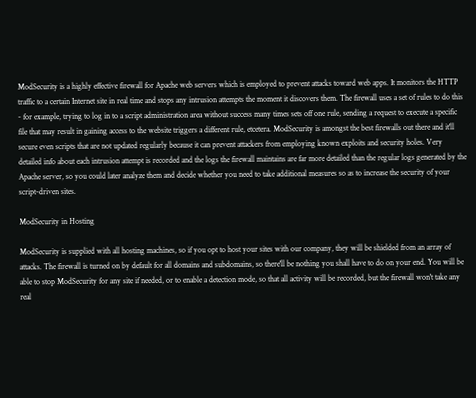ModSecurity is a highly effective firewall for Apache web servers which is employed to prevent attacks toward web apps. It monitors the HTTP traffic to a certain Internet site in real time and stops any intrusion attempts the moment it discovers them. The firewall uses a set of rules to do this - for example, trying to log in to a script administration area without success many times sets off one rule, sending a request to execute a specific file that may result in gaining access to the website triggers a different rule, etcetera. ModSecurity is amongst the best firewalls out there and it'll secure even scripts that are not updated regularly because it can prevent attackers from employing known exploits and security holes. Very detailed info about each intrusion attempt is recorded and the logs the firewall maintains are far more detailed than the regular logs generated by the Apache server, so you could later analyze them and decide whether you need to take additional measures so as to increase the security of your script-driven sites.

ModSecurity in Hosting

ModSecurity is supplied with all hosting machines, so if you opt to host your sites with our company, they will be shielded from an array of attacks. The firewall is turned on by default for all domains and subdomains, so there'll be nothing you shall have to do on your end. You will be able to stop ModSecurity for any site if needed, or to enable a detection mode, so that all activity will be recorded, but the firewall won't take any real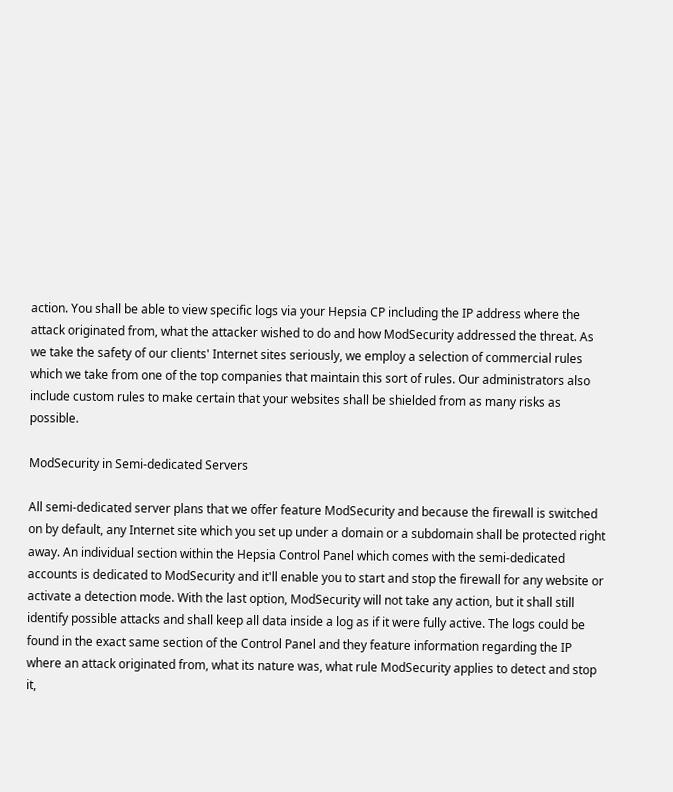action. You shall be able to view specific logs via your Hepsia CP including the IP address where the attack originated from, what the attacker wished to do and how ModSecurity addressed the threat. As we take the safety of our clients' Internet sites seriously, we employ a selection of commercial rules which we take from one of the top companies that maintain this sort of rules. Our administrators also include custom rules to make certain that your websites shall be shielded from as many risks as possible.

ModSecurity in Semi-dedicated Servers

All semi-dedicated server plans that we offer feature ModSecurity and because the firewall is switched on by default, any Internet site which you set up under a domain or a subdomain shall be protected right away. An individual section within the Hepsia Control Panel which comes with the semi-dedicated accounts is dedicated to ModSecurity and it'll enable you to start and stop the firewall for any website or activate a detection mode. With the last option, ModSecurity will not take any action, but it shall still identify possible attacks and shall keep all data inside a log as if it were fully active. The logs could be found in the exact same section of the Control Panel and they feature information regarding the IP where an attack originated from, what its nature was, what rule ModSecurity applies to detect and stop it,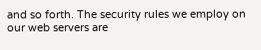and so forth. The security rules we employ on our web servers are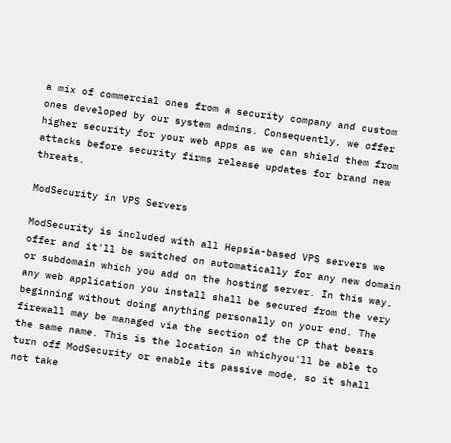a mix of commercial ones from a security company and custom ones developed by our system admins. Consequently, we offer higher security for your web apps as we can shield them from attacks before security firms release updates for brand new threats.

ModSecurity in VPS Servers

ModSecurity is included with all Hepsia-based VPS servers we offer and it'll be switched on automatically for any new domain or subdomain which you add on the hosting server. In this way, any web application you install shall be secured from the very beginning without doing anything personally on your end. The firewall may be managed via the section of the CP that bears the same name. This is the location in whichyou'll be able to turn off ModSecurity or enable its passive mode, so it shall not take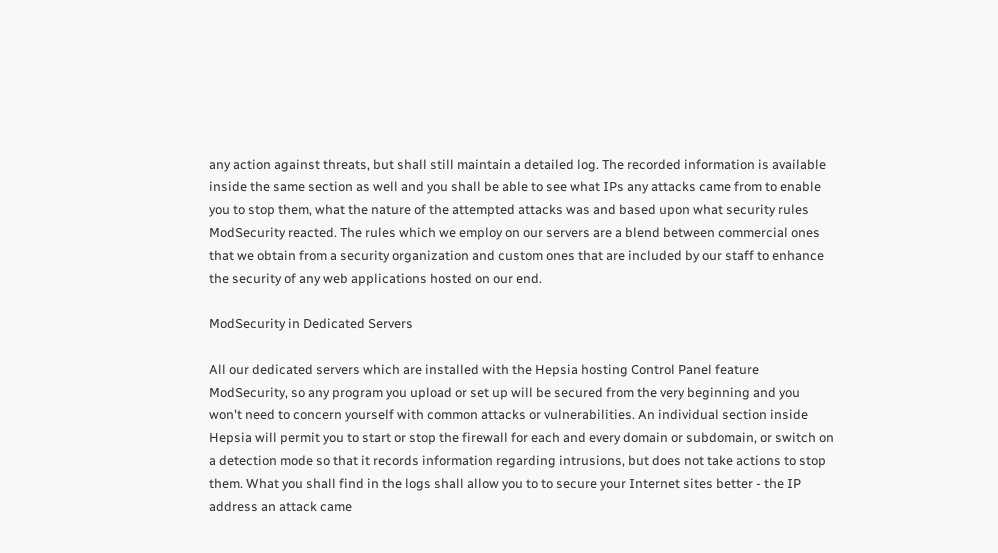any action against threats, but shall still maintain a detailed log. The recorded information is available inside the same section as well and you shall be able to see what IPs any attacks came from to enable you to stop them, what the nature of the attempted attacks was and based upon what security rules ModSecurity reacted. The rules which we employ on our servers are a blend between commercial ones that we obtain from a security organization and custom ones that are included by our staff to enhance the security of any web applications hosted on our end.

ModSecurity in Dedicated Servers

All our dedicated servers which are installed with the Hepsia hosting Control Panel feature ModSecurity, so any program you upload or set up will be secured from the very beginning and you won't need to concern yourself with common attacks or vulnerabilities. An individual section inside Hepsia will permit you to start or stop the firewall for each and every domain or subdomain, or switch on a detection mode so that it records information regarding intrusions, but does not take actions to stop them. What you shall find in the logs shall allow you to to secure your Internet sites better - the IP address an attack came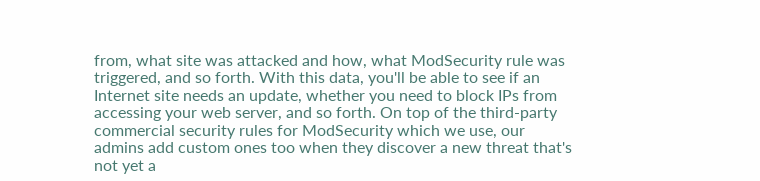from, what site was attacked and how, what ModSecurity rule was triggered, and so forth. With this data, you'll be able to see if an Internet site needs an update, whether you need to block IPs from accessing your web server, and so forth. On top of the third-party commercial security rules for ModSecurity which we use, our admins add custom ones too when they discover a new threat that's not yet a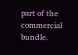part of the commercial bundle.